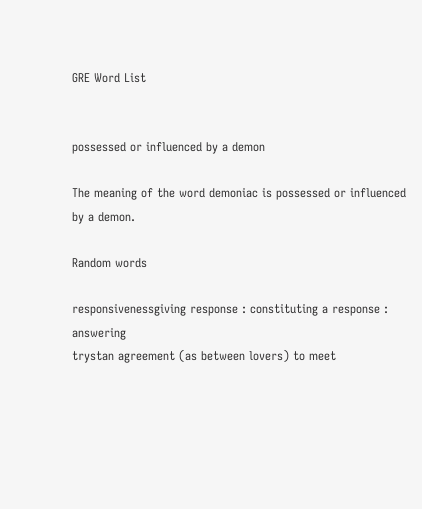GRE Word List


possessed or influenced by a demon

The meaning of the word demoniac is possessed or influenced by a demon.

Random words

responsivenessgiving response : constituting a response : answering
trystan agreement (as between lovers) to meet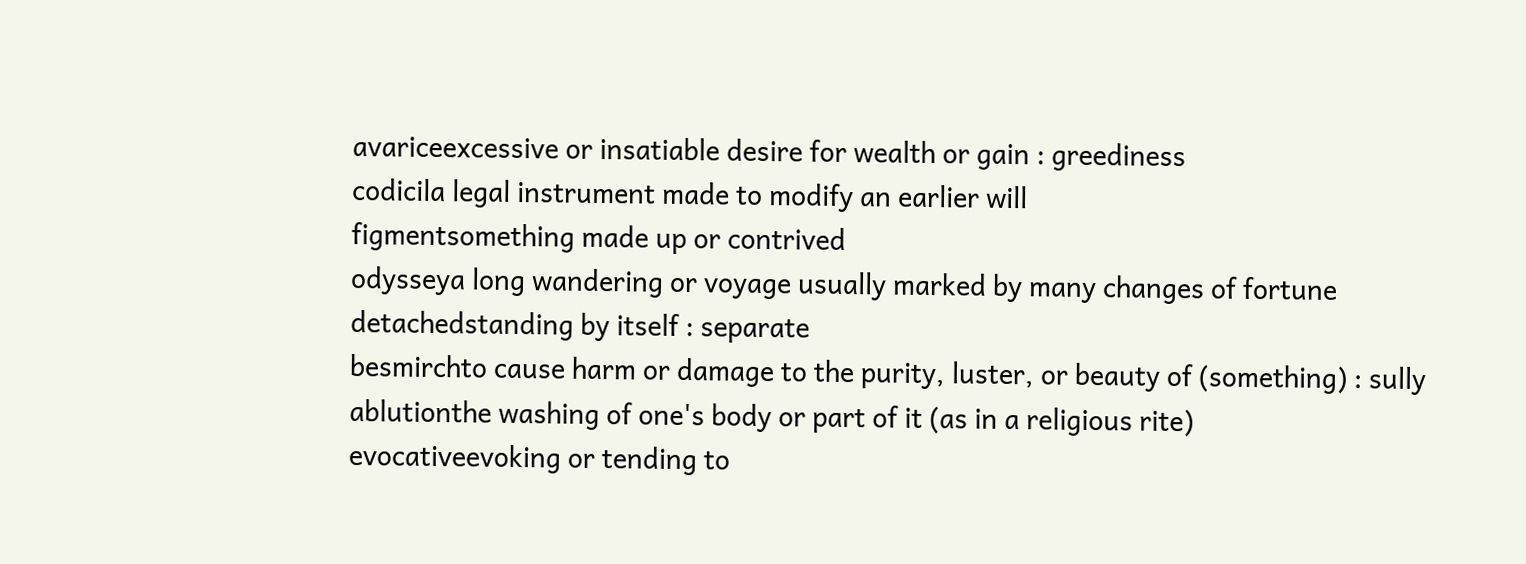avariceexcessive or insatiable desire for wealth or gain : greediness
codicila legal instrument made to modify an earlier will
figmentsomething made up or contrived
odysseya long wandering or voyage usually marked by many changes of fortune
detachedstanding by itself : separate
besmirchto cause harm or damage to the purity, luster, or beauty of (something) : sully
ablutionthe washing of one's body or part of it (as in a religious rite)
evocativeevoking or tending to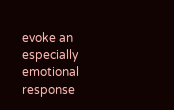evoke an especially emotional response